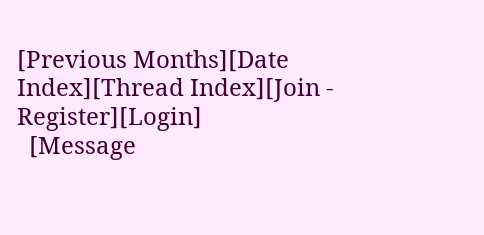[Previous Months][Date Index][Thread Index][Join - Register][Login]
  [Message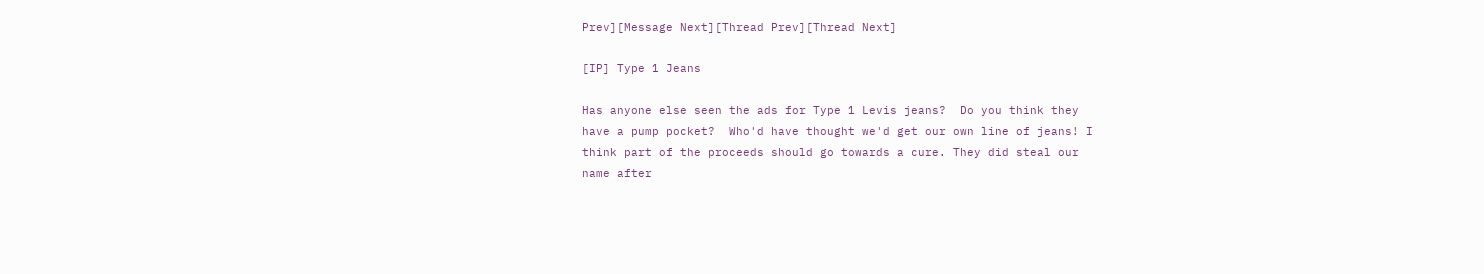Prev][Message Next][Thread Prev][Thread Next]

[IP] Type 1 Jeans

Has anyone else seen the ads for Type 1 Levis jeans?  Do you think they
have a pump pocket?  Who'd have thought we'd get our own line of jeans! I
think part of the proceeds should go towards a cure. They did steal our
name after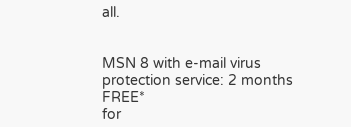all.


MSN 8 with e-mail virus protection service: 2 months FREE*
for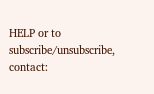HELP or to subscribe/unsubscribe, contact: